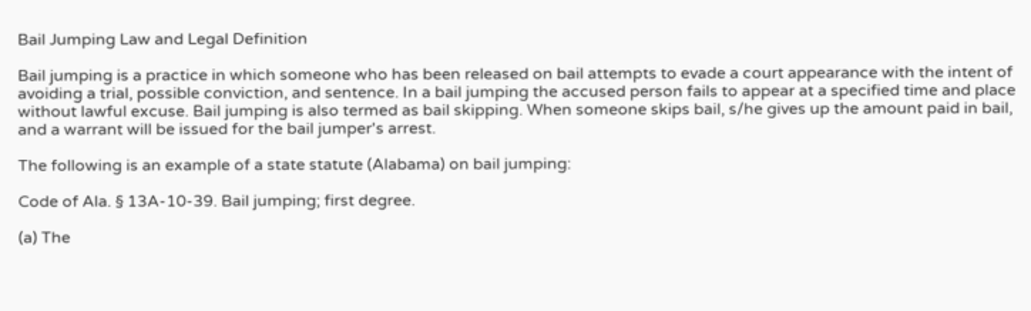Bail Jumping Law and Legal Definition

Bail jumping is a practice in which someone who has been released on bail attempts to evade a court appearance with the intent of avoiding a trial, possible conviction, and sentence. In a bail jumping the accused person fails to appear at a specified time and place without lawful excuse. Bail jumping is also termed as bail skipping. When someone skips bail, s/he gives up the amount paid in bail, and a warrant will be issued for the bail jumper's arrest.

The following is an example of a state statute (Alabama) on bail jumping:

Code of Ala. § 13A-10-39. Bail jumping; first degree.

(a) The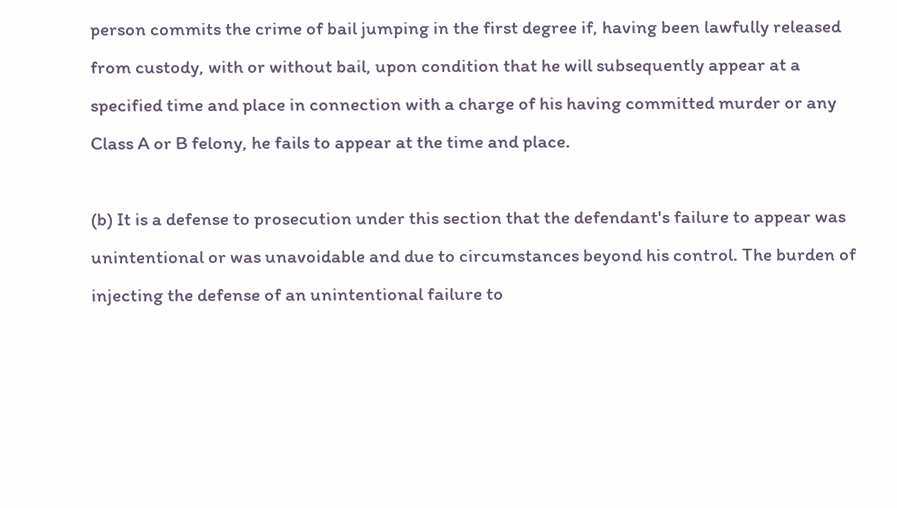person commits the crime of bail jumping in the first degree if, having been lawfully released from custody, with or without bail, upon condition that he will subsequently appear at a specified time and place in connection with a charge of his having committed murder or any Class A or B felony, he fails to appear at the time and place.

(b) It is a defense to prosecution under this section that the defendant's failure to appear was unintentional or was unavoidable and due to circumstances beyond his control. The burden of injecting the defense of an unintentional failure to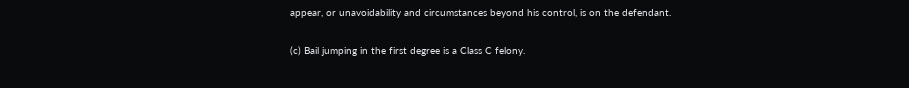appear, or unavoidability and circumstances beyond his control, is on the defendant.

(c) Bail jumping in the first degree is a Class C felony.